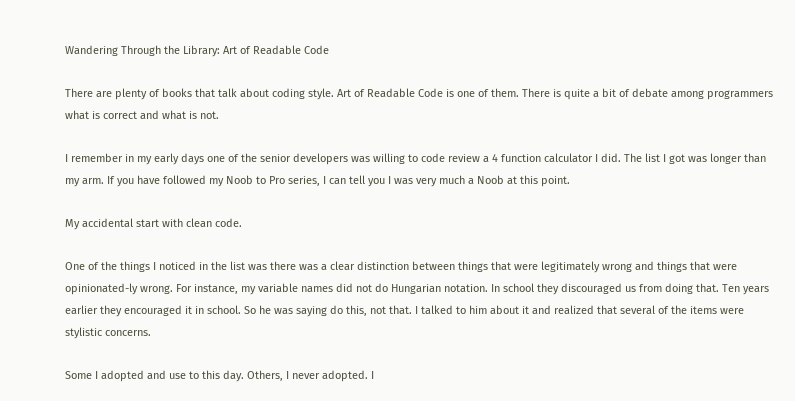Wandering Through the Library: Art of Readable Code

There are plenty of books that talk about coding style. Art of Readable Code is one of them. There is quite a bit of debate among programmers what is correct and what is not.

I remember in my early days one of the senior developers was willing to code review a 4 function calculator I did. The list I got was longer than my arm. If you have followed my Noob to Pro series, I can tell you I was very much a Noob at this point.

My accidental start with clean code.

One of the things I noticed in the list was there was a clear distinction between things that were legitimately wrong and things that were opinionated-ly wrong. For instance, my variable names did not do Hungarian notation. In school they discouraged us from doing that. Ten years earlier they encouraged it in school. So he was saying do this, not that. I talked to him about it and realized that several of the items were stylistic concerns.

Some I adopted and use to this day. Others, I never adopted. I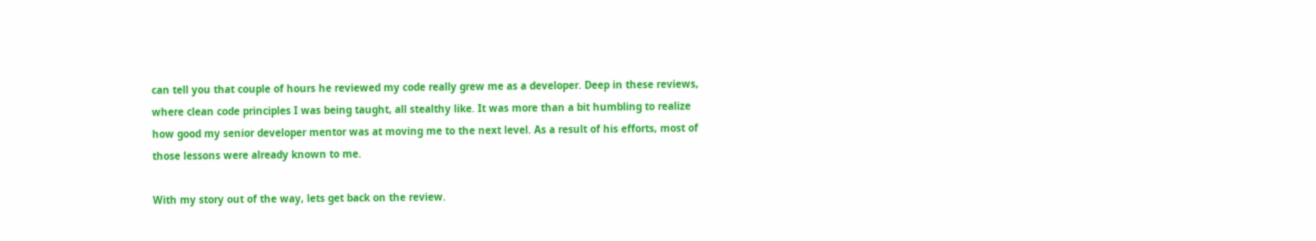can tell you that couple of hours he reviewed my code really grew me as a developer. Deep in these reviews, where clean code principles I was being taught, all stealthy like. It was more than a bit humbling to realize how good my senior developer mentor was at moving me to the next level. As a result of his efforts, most of those lessons were already known to me.

With my story out of the way, lets get back on the review.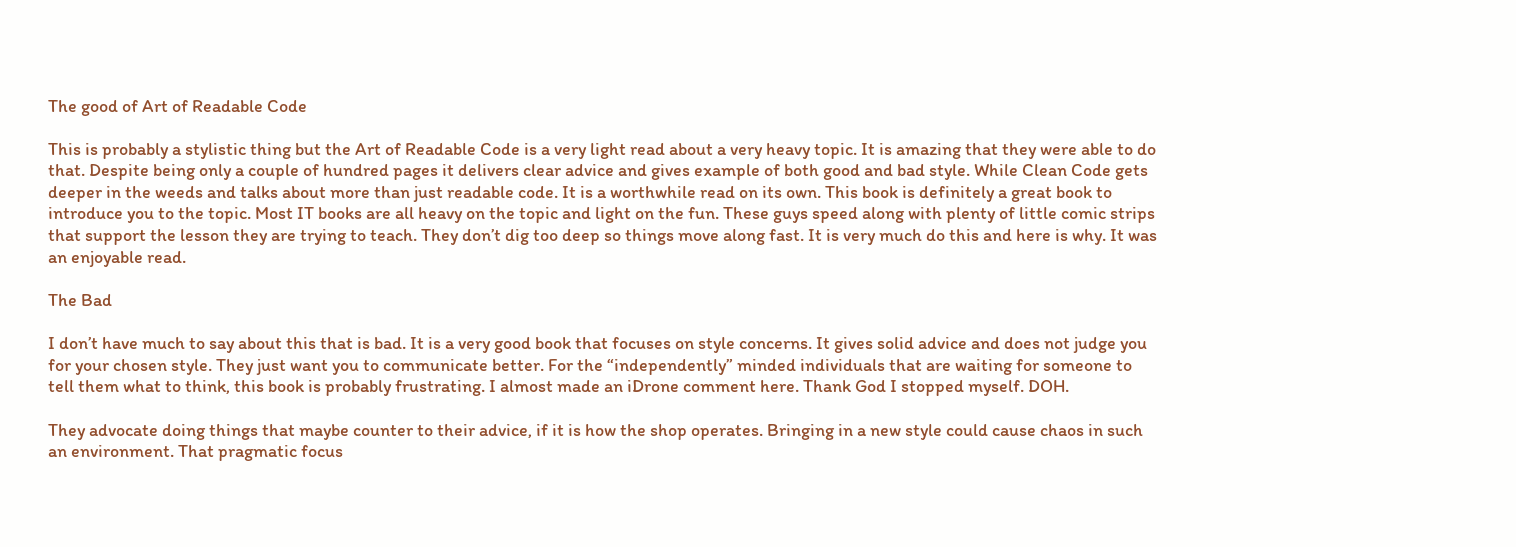The good of Art of Readable Code

This is probably a stylistic thing but the Art of Readable Code is a very light read about a very heavy topic. It is amazing that they were able to do that. Despite being only a couple of hundred pages it delivers clear advice and gives example of both good and bad style. While Clean Code gets deeper in the weeds and talks about more than just readable code. It is a worthwhile read on its own. This book is definitely a great book to introduce you to the topic. Most IT books are all heavy on the topic and light on the fun. These guys speed along with plenty of little comic strips that support the lesson they are trying to teach. They don’t dig too deep so things move along fast. It is very much do this and here is why. It was an enjoyable read.

The Bad

I don’t have much to say about this that is bad. It is a very good book that focuses on style concerns. It gives solid advice and does not judge you for your chosen style. They just want you to communicate better. For the “independently” minded individuals that are waiting for someone to tell them what to think, this book is probably frustrating. I almost made an iDrone comment here. Thank God I stopped myself. DOH.

They advocate doing things that maybe counter to their advice, if it is how the shop operates. Bringing in a new style could cause chaos in such an environment. That pragmatic focus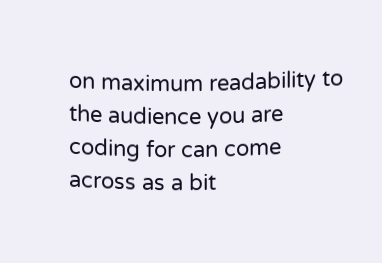on maximum readability to the audience you are coding for can come across as a bit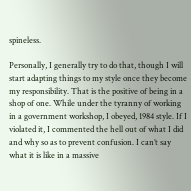spineless.

Personally, I generally try to do that, though I will start adapting things to my style once they become my responsibility. That is the positive of being in a shop of one. While under the tyranny of working in a government workshop, I obeyed, 1984 style. If I violated it, I commented the hell out of what I did and why so as to prevent confusion. I can’t say what it is like in a massive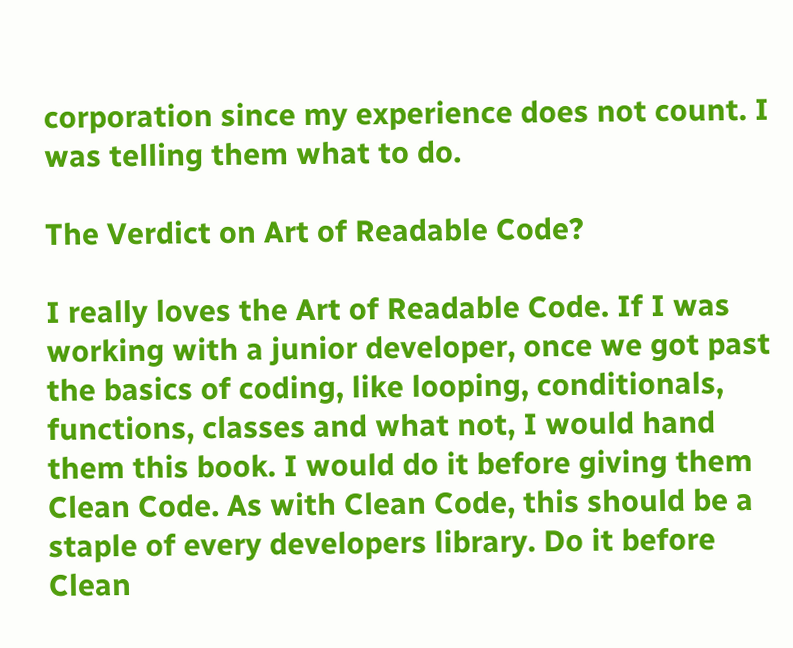corporation since my experience does not count. I was telling them what to do.

The Verdict on Art of Readable Code?

I really loves the Art of Readable Code. If I was working with a junior developer, once we got past the basics of coding, like looping, conditionals, functions, classes and what not, I would hand them this book. I would do it before giving them Clean Code. As with Clean Code, this should be a staple of every developers library. Do it before Clean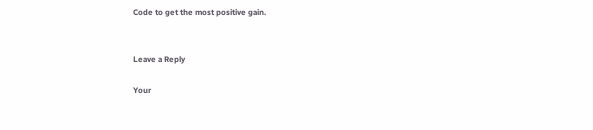Code to get the most positive gain.


Leave a Reply

Your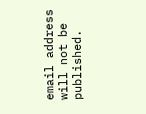email address will not be published.